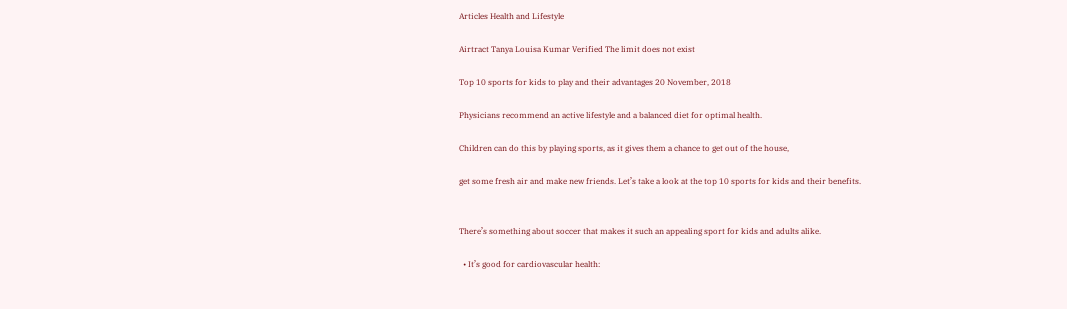Articles Health and Lifestyle

Airtract Tanya Louisa Kumar Verified The limit does not exist

Top 10 sports for kids to play and their advantages 20 November, 2018

Physicians recommend an active lifestyle and a balanced diet for optimal health.

Children can do this by playing sports, as it gives them a chance to get out of the house,

get some fresh air and make new friends. Let’s take a look at the top 10 sports for kids and their benefits.


There’s something about soccer that makes it such an appealing sport for kids and adults alike.

  • It’s good for cardiovascular health: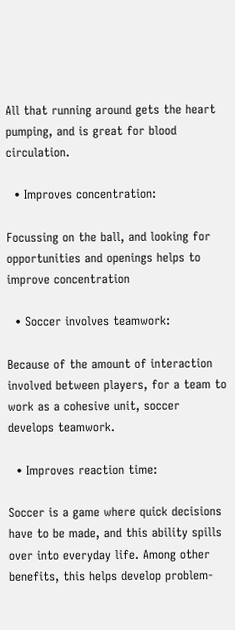All that running around gets the heart pumping, and is great for blood circulation.

  • Improves concentration:

Focussing on the ball, and looking for opportunities and openings helps to improve concentration

  • Soccer involves teamwork:

Because of the amount of interaction involved between players, for a team to work as a cohesive unit, soccer develops teamwork.

  • Improves reaction time:

Soccer is a game where quick decisions have to be made, and this ability spills over into everyday life. Among other benefits, this helps develop problem-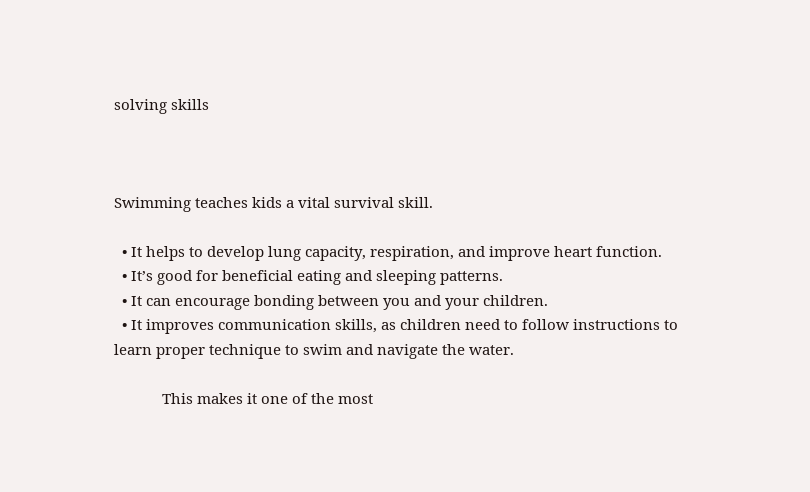solving skills



Swimming teaches kids a vital survival skill.

  • It helps to develop lung capacity, respiration, and improve heart function.
  • It’s good for beneficial eating and sleeping patterns.
  • It can encourage bonding between you and your children.
  • It improves communication skills, as children need to follow instructions to learn proper technique to swim and navigate the water.

            This makes it one of the most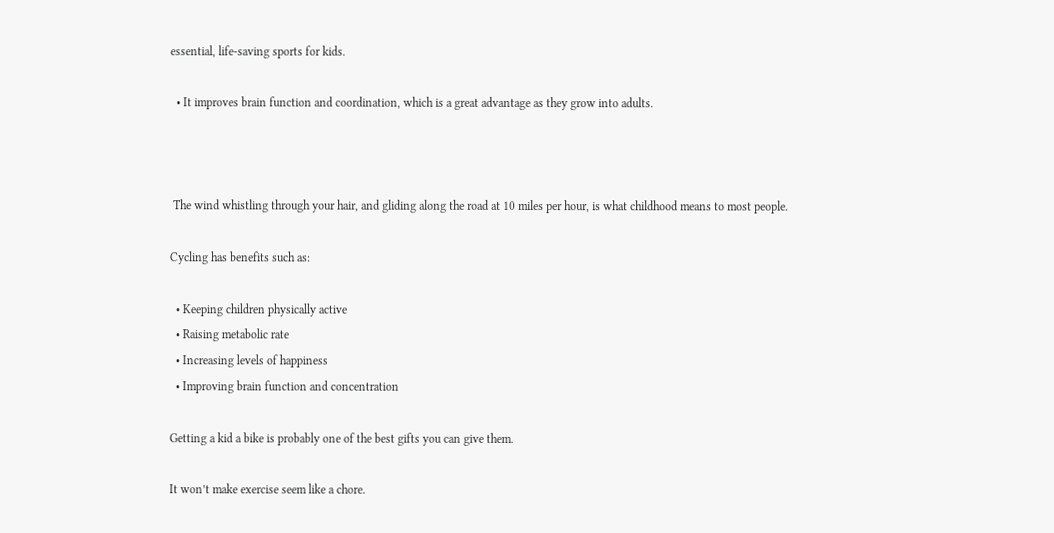essential, life-saving sports for kids.

  • It improves brain function and coordination, which is a great advantage as they grow into adults.



 The wind whistling through your hair, and gliding along the road at 10 miles per hour, is what childhood means to most people.

Cycling has benefits such as:

  • Keeping children physically active
  • Raising metabolic rate
  • Increasing levels of happiness
  • Improving brain function and concentration

Getting a kid a bike is probably one of the best gifts you can give them.

It won’t make exercise seem like a chore.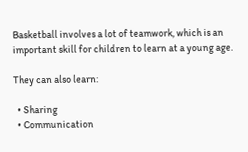Basketball involves a lot of teamwork, which is an important skill for children to learn at a young age.

They can also learn:

  • Sharing
  • Communication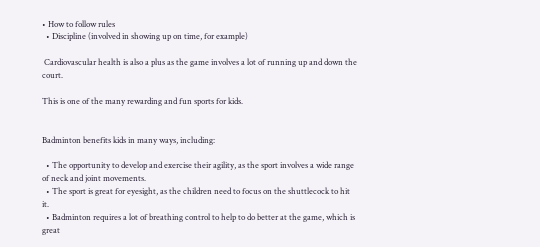• How to follow rules
  • Discipline (involved in showing up on time, for example)

 Cardiovascular health is also a plus as the game involves a lot of running up and down the court.

This is one of the many rewarding and fun sports for kids.


Badminton benefits kids in many ways, including:

  • The opportunity to develop and exercise their agility, as the sport involves a wide range of neck and joint movements.
  • The sport is great for eyesight, as the children need to focus on the shuttlecock to hit it.
  • Badminton requires a lot of breathing control to help to do better at the game, which is great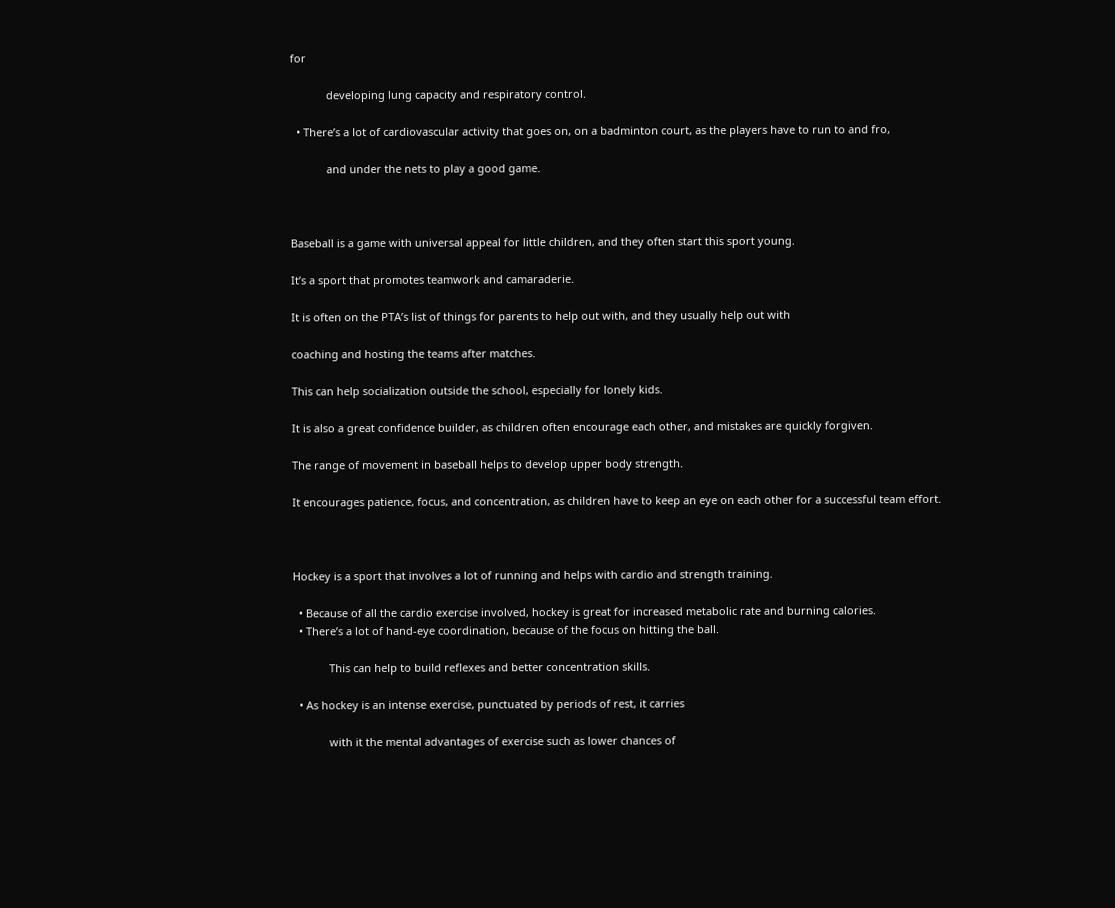for

            developing lung capacity and respiratory control.

  • There’s a lot of cardiovascular activity that goes on, on a badminton court, as the players have to run to and fro,

            and under the nets to play a good game.



Baseball is a game with universal appeal for little children, and they often start this sport young.

It’s a sport that promotes teamwork and camaraderie.

It is often on the PTA’s list of things for parents to help out with, and they usually help out with

coaching and hosting the teams after matches.

This can help socialization outside the school, especially for lonely kids.

It is also a great confidence builder, as children often encourage each other, and mistakes are quickly forgiven.

The range of movement in baseball helps to develop upper body strength.

It encourages patience, focus, and concentration, as children have to keep an eye on each other for a successful team effort.



Hockey is a sport that involves a lot of running and helps with cardio and strength training.

  • Because of all the cardio exercise involved, hockey is great for increased metabolic rate and burning calories.
  • There’s a lot of hand-eye coordination, because of the focus on hitting the ball.

            This can help to build reflexes and better concentration skills.

  • As hockey is an intense exercise, punctuated by periods of rest, it carries

            with it the mental advantages of exercise such as lower chances of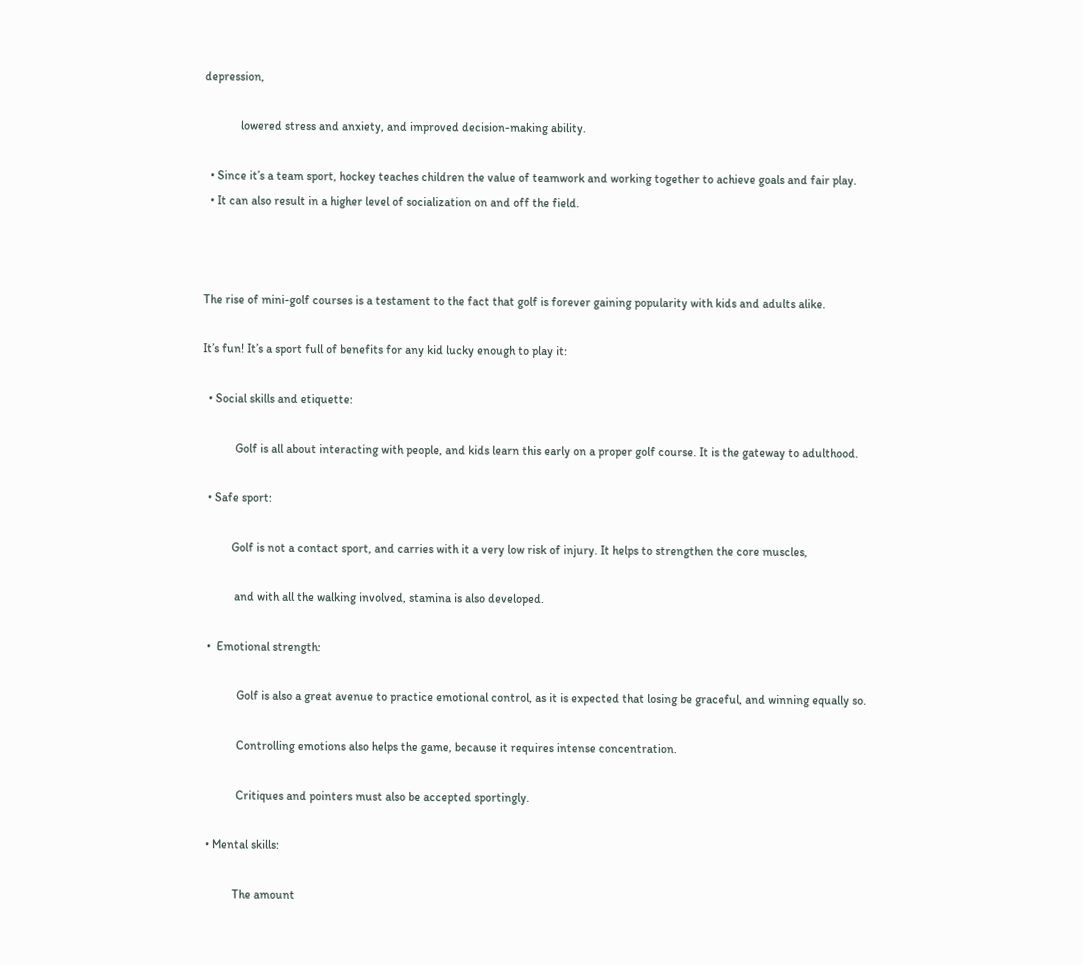depression,

            lowered stress and anxiety, and improved decision-making ability.

  • Since it’s a team sport, hockey teaches children the value of teamwork and working together to achieve goals and fair play.
  • It can also result in a higher level of socialization on and off the field.



The rise of mini-golf courses is a testament to the fact that golf is forever gaining popularity with kids and adults alike.

It’s fun! It’s a sport full of benefits for any kid lucky enough to play it:

  • Social skills and etiquette:

           Golf is all about interacting with people, and kids learn this early on a proper golf course. It is the gateway to adulthood.

  • Safe sport:

          Golf is not a contact sport, and carries with it a very low risk of injury. It helps to strengthen the core muscles,

           and with all the walking involved, stamina is also developed.

  •  Emotional strength:

            Golf is also a great avenue to practice emotional control, as it is expected that losing be graceful, and winning equally so.

            Controlling emotions also helps the game, because it requires intense concentration.

            Critiques and pointers must also be accepted sportingly.

  • Mental skills:

           The amount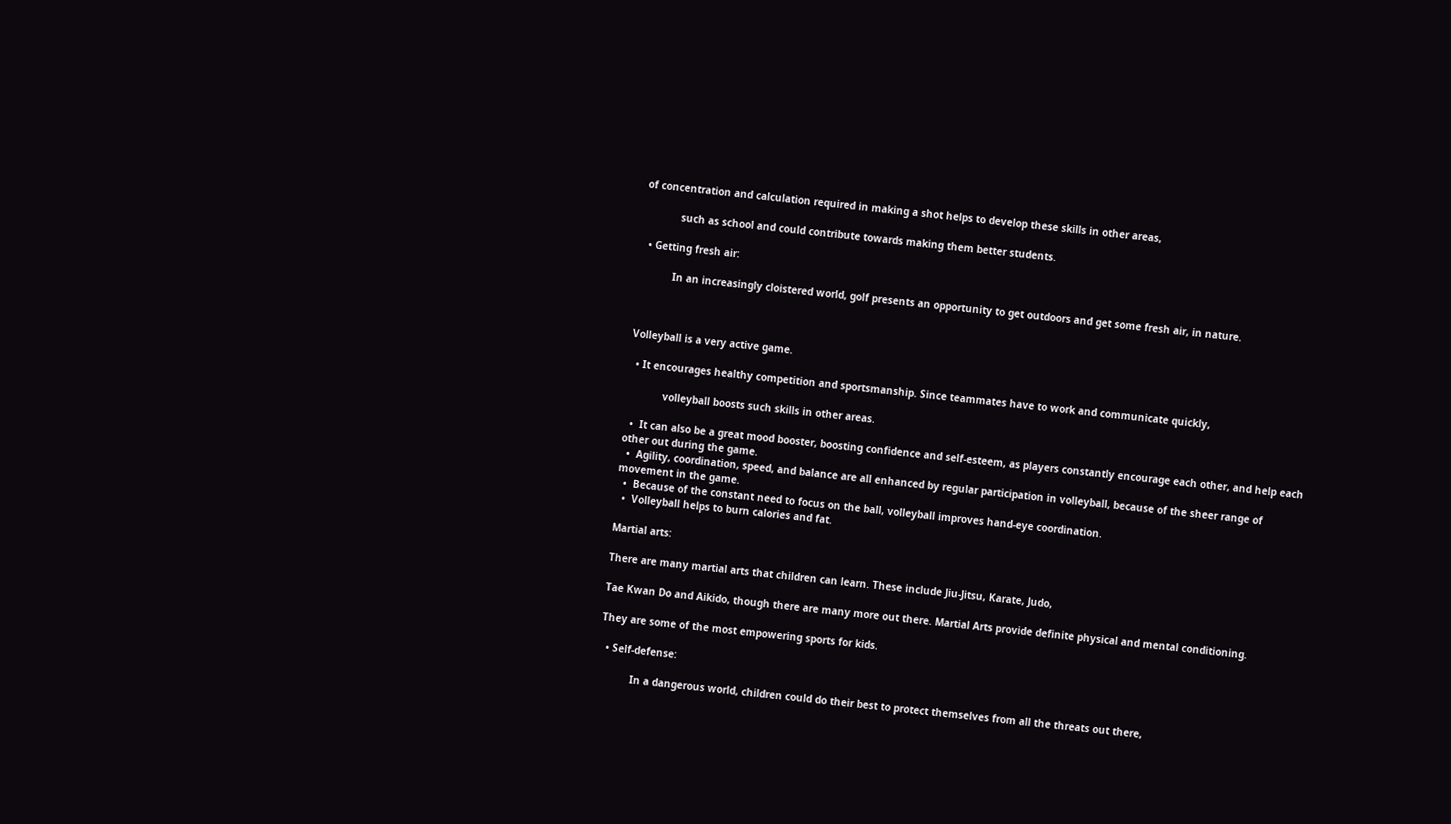of concentration and calculation required in making a shot helps to develop these skills in other areas,

            such as school and could contribute towards making them better students.

  • Getting fresh air:

           In an increasingly cloistered world, golf presents an opportunity to get outdoors and get some fresh air, in nature.



Volleyball is a very active game.

  • It encourages healthy competition and sportsmanship. Since teammates have to work and communicate quickly,

            volleyball boosts such skills in other areas.

  •  It can also be a great mood booster, boosting confidence and self-esteem, as players constantly encourage each other, and help each other out during the game.
  •  Agility, coordination, speed, and balance are all enhanced by regular participation in volleyball, because of the sheer range of movement in the game.
  •  Because of the constant need to focus on the ball, volleyball improves hand-eye coordination.
  •  Volleyball helps to burn calories and fat.

Martial arts:

There are many martial arts that children can learn. These include Jiu-Jitsu, Karate, Judo,

Tae Kwan Do and Aikido, though there are many more out there. Martial Arts provide definite physical and mental conditioning.

They are some of the most empowering sports for kids.

  • Self-defense:

           In a dangerous world, children could do their best to protect themselves from all the threats out there,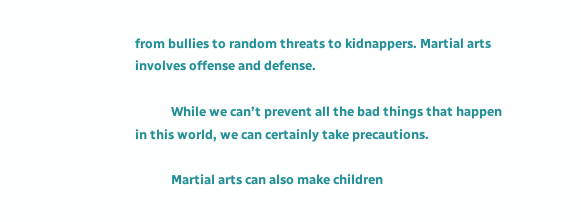from bullies to random threats to kidnappers. Martial arts involves offense and defense.

            While we can’t prevent all the bad things that happen in this world, we can certainly take precautions.

            Martial arts can also make children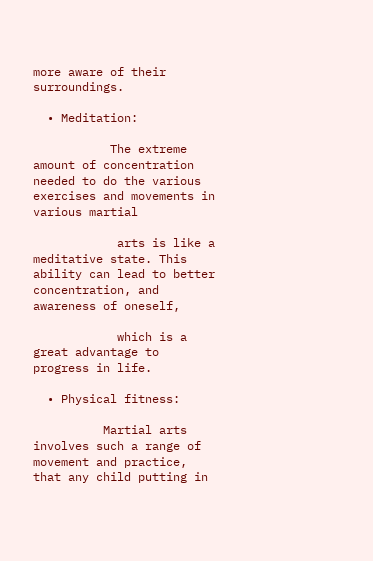more aware of their surroundings.

  • Meditation:

           The extreme amount of concentration needed to do the various exercises and movements in various martial

            arts is like a meditative state. This ability can lead to better concentration, and awareness of oneself,

            which is a great advantage to progress in life.

  • Physical fitness:

          Martial arts involves such a range of movement and practice, that any child putting in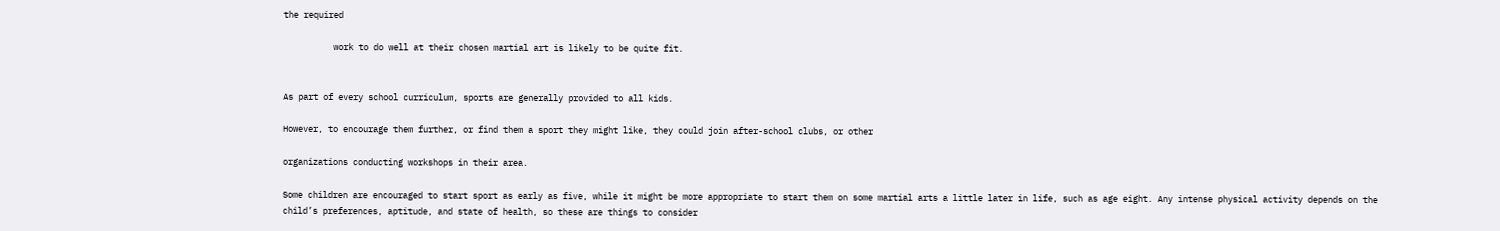the required

          work to do well at their chosen martial art is likely to be quite fit.


As part of every school curriculum, sports are generally provided to all kids.

However, to encourage them further, or find them a sport they might like, they could join after-school clubs, or other

organizations conducting workshops in their area.

Some children are encouraged to start sport as early as five, while it might be more appropriate to start them on some martial arts a little later in life, such as age eight. Any intense physical activity depends on the child’s preferences, aptitude, and state of health, so these are things to consider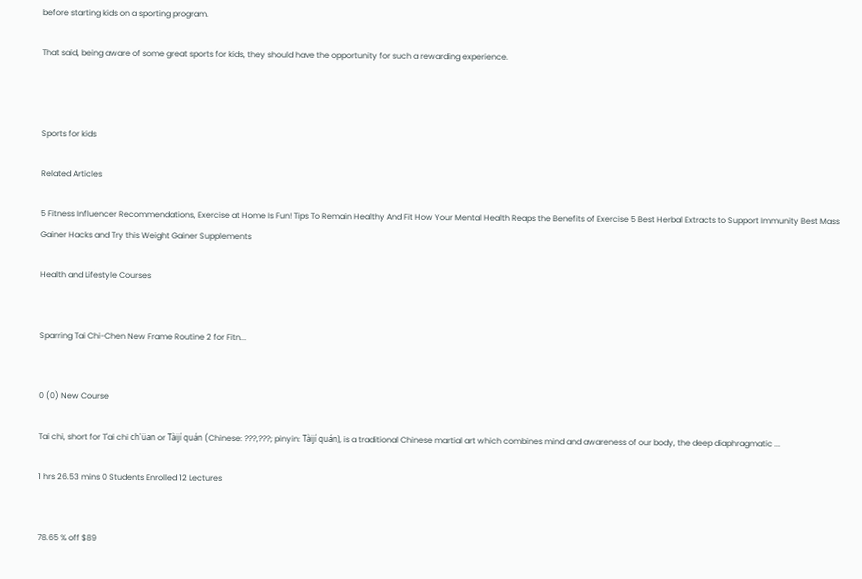before starting kids on a sporting program.

That said, being aware of some great sports for kids, they should have the opportunity for such a rewarding experience.



Sports for kids

Related Articles

5 Fitness Influencer Recommendations, Exercise at Home Is Fun! Tips To Remain Healthy And Fit How Your Mental Health Reaps the Benefits of Exercise 5 Best Herbal Extracts to Support Immunity Best Mass Gainer Hacks and Try this Weight Gainer Supplements

Health and Lifestyle Courses


Sparring Tai Chi-Chen New Frame Routine 2 for Fitn...


0 (0) New Course

Tai chi, short for T'ai chi ch'üan or Tàijí quán (Chinese: ???,???; pinyin: Tàijí quán), is a traditional Chinese martial art which combines mind and awareness of our body, the deep diaphragmatic ...

1 hrs 26.53 mins 0 Students Enrolled 12 Lectures


78.65 % off $89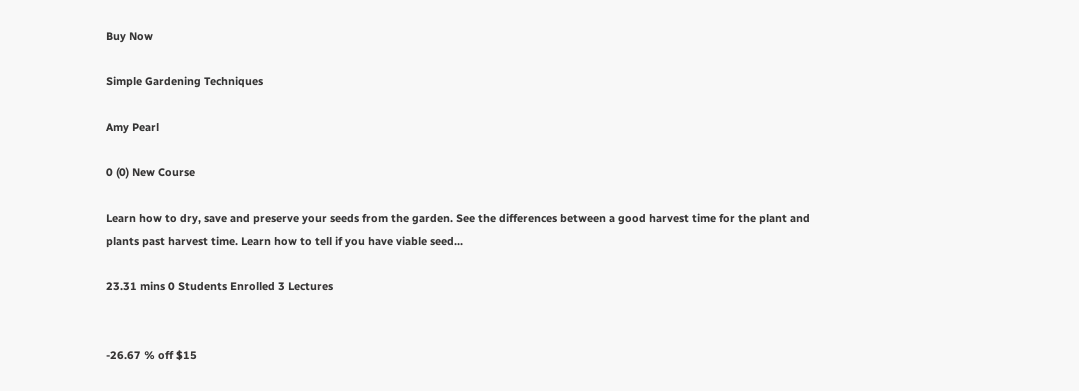Buy Now

Simple Gardening Techniques

Amy Pearl

0 (0) New Course

Learn how to dry, save and preserve your seeds from the garden. See the differences between a good harvest time for the plant and plants past harvest time. Learn how to tell if you have viable seed...

23.31 mins 0 Students Enrolled 3 Lectures


-26.67 % off $15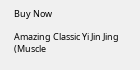Buy Now

Amazing Classic Yi Jin Jing (Muscle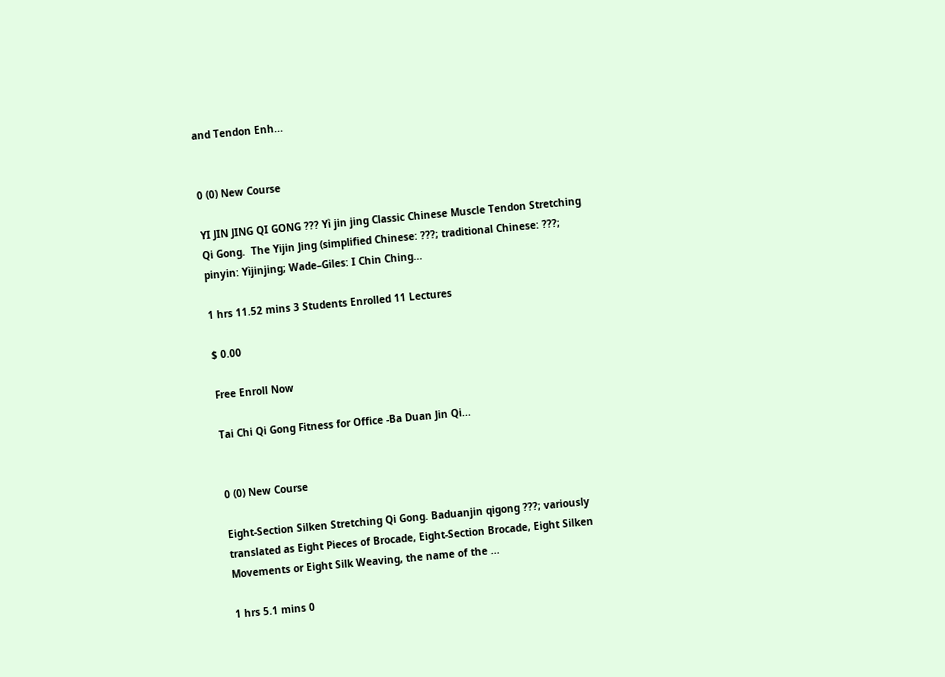and Tendon Enh...


0 (0) New Course

YI JIN JING QI GONG ??? Yì jin jing Classic Chinese Muscle Tendon Stretching Qi Gong.  The Yijin Jing (simplified Chinese: ???; traditional Chinese: ???; pinyin: Yìjinjing; Wade–Giles: I Chin Ching...

1 hrs 11.52 mins 3 Students Enrolled 11 Lectures

$ 0.00

Free Enroll Now

Tai Chi Qi Gong Fitness for Office -Ba Duan Jin Qi...


0 (0) New Course

Eight-Section Silken Stretching Qi Gong. Baduanjin qigong ???; variously translated as Eight Pieces of Brocade, Eight-Section Brocade, Eight Silken Movements or Eight Silk Weaving, the name of the ...

1 hrs 5.1 mins 0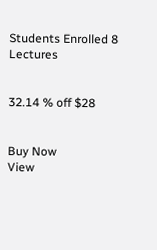Students Enrolled 8 Lectures


32.14 % off $28


Buy Now
View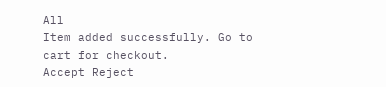All
Item added successfully. Go to cart for checkout.
Accept Reject